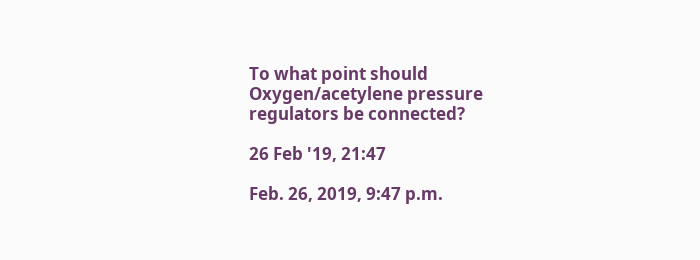To what point should Oxygen/acetylene pressure regulators be connected?

26 Feb '19, 21:47

Feb. 26, 2019, 9:47 p.m.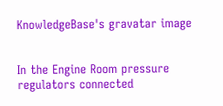KnowledgeBase's gravatar image


In the Engine Room pressure regulators connected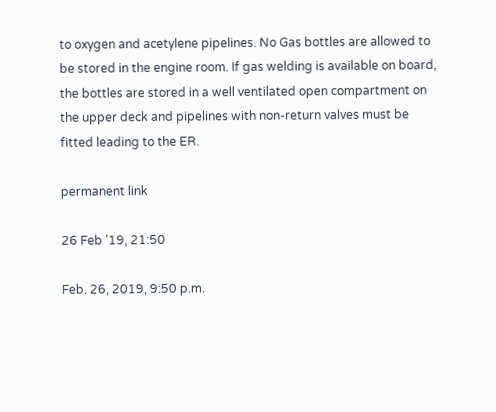to oxygen and acetylene pipelines. No Gas bottles are allowed to be stored in the engine room. If gas welding is available on board, the bottles are stored in a well ventilated open compartment on the upper deck and pipelines with non-return valves must be fitted leading to the ER.

permanent link

26 Feb '19, 21:50

Feb. 26, 2019, 9:50 p.m.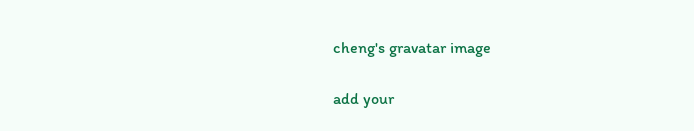cheng's gravatar image

add your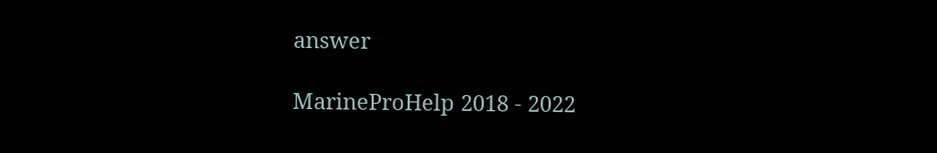answer

MarineProHelp 2018 - 2022